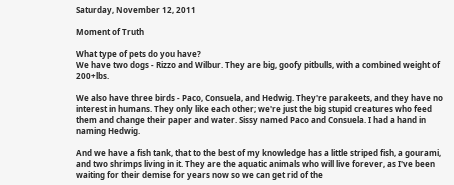Saturday, November 12, 2011

Moment of Truth

What type of pets do you have?
We have two dogs - Rizzo and Wilbur. They are big, goofy pitbulls, with a combined weight of 200+lbs.

We also have three birds - Paco, Consuela, and Hedwig. They're parakeets, and they have no interest in humans. They only like each other; we're just the big stupid creatures who feed them and change their paper and water. Sissy named Paco and Consuela. I had a hand in naming Hedwig.

And we have a fish tank, that to the best of my knowledge has a little striped fish, a gourami, and two shrimps living in it. They are the aquatic animals who will live forever, as I've been waiting for their demise for years now so we can get rid of the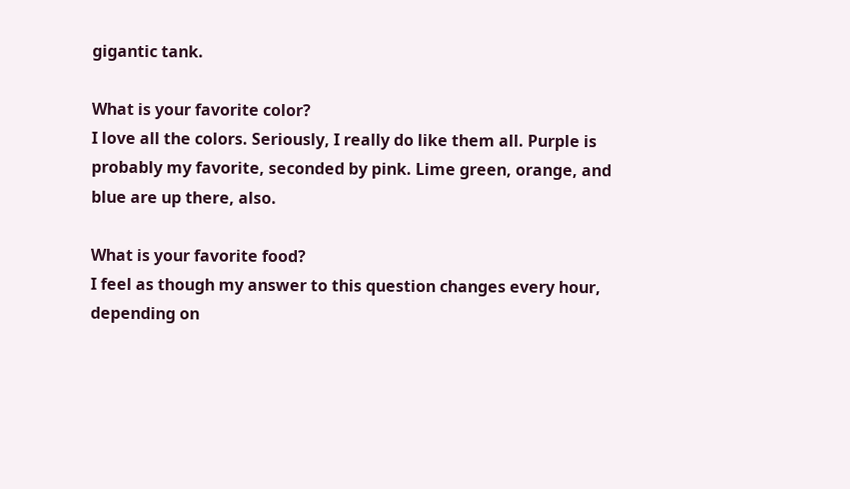gigantic tank.

What is your favorite color?
I love all the colors. Seriously, I really do like them all. Purple is probably my favorite, seconded by pink. Lime green, orange, and blue are up there, also.

What is your favorite food?
I feel as though my answer to this question changes every hour, depending on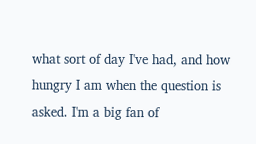what sort of day I've had, and how hungry I am when the question is asked. I'm a big fan of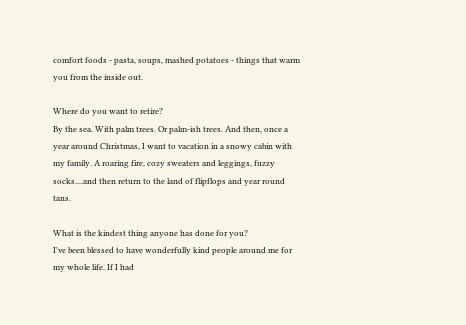comfort foods - pasta, soups, mashed potatoes - things that warm you from the inside out.

Where do you want to retire?
By the sea. With palm trees. Or palm-ish trees. And then, once a year around Christmas, I want to vacation in a snowy cabin with my family. A roaring fire, cozy sweaters and leggings, fuzzy socks....and then return to the land of flipflops and year round tans.

What is the kindest thing anyone has done for you?
I've been blessed to have wonderfully kind people around me for my whole life. If I had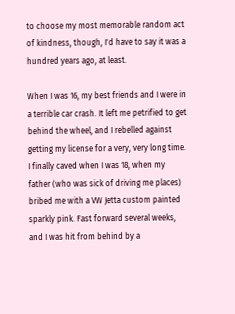to choose my most memorable random act of kindness, though, I'd have to say it was a hundred years ago, at least.

When I was 16, my best friends and I were in a terrible car crash. It left me petrified to get behind the wheel, and I rebelled against getting my license for a very, very long time. I finally caved when I was 18, when my father (who was sick of driving me places) bribed me with a VW Jetta custom painted sparkly pink. Fast forward several weeks, and I was hit from behind by a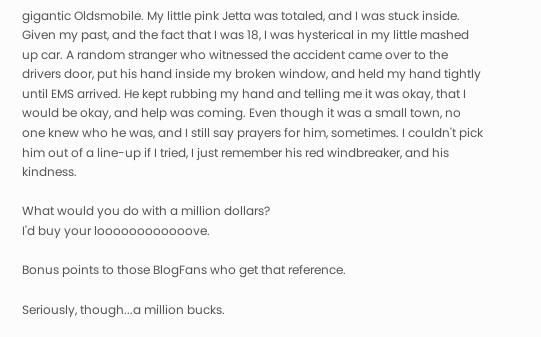gigantic Oldsmobile. My little pink Jetta was totaled, and I was stuck inside. Given my past, and the fact that I was 18, I was hysterical in my little mashed up car. A random stranger who witnessed the accident came over to the drivers door, put his hand inside my broken window, and held my hand tightly until EMS arrived. He kept rubbing my hand and telling me it was okay, that I would be okay, and help was coming. Even though it was a small town, no one knew who he was, and I still say prayers for him, sometimes. I couldn't pick him out of a line-up if I tried, I just remember his red windbreaker, and his kindness.

What would you do with a million dollars?
I'd buy your loooooooooooove.

Bonus points to those BlogFans who get that reference.

Seriously, though...a million bucks.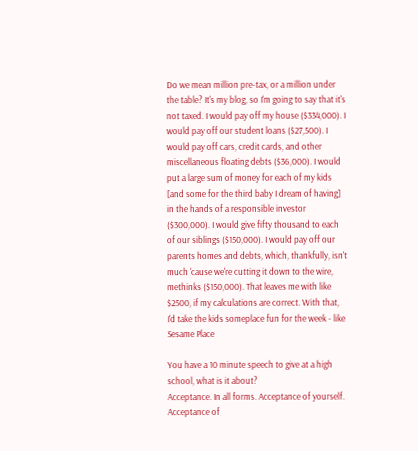Do we mean million pre-tax, or a million under the table? It's my blog, so I'm going to say that it's not taxed. I would pay off my house ($334,000). I would pay off our student loans ($27,500). I would pay off cars, credit cards, and other miscellaneous floating debts ($36,000). I would put a large sum of money for each of my kids [and some for the third baby I dream of having] in the hands of a responsible investor ($300,000). I would give fifty thousand to each of our siblings ($150,000). I would pay off our parents homes and debts, which, thankfully, isn't much 'cause we're cutting it down to the wire, methinks ($150,000). That leaves me with like $2500, if my calculations are correct. With that, I'd take the kids someplace fun for the week - like Sesame Place

You have a 10 minute speech to give at a high school, what is it about?
Acceptance. In all forms. Acceptance of yourself. Acceptance of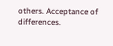others. Acceptance of differences.